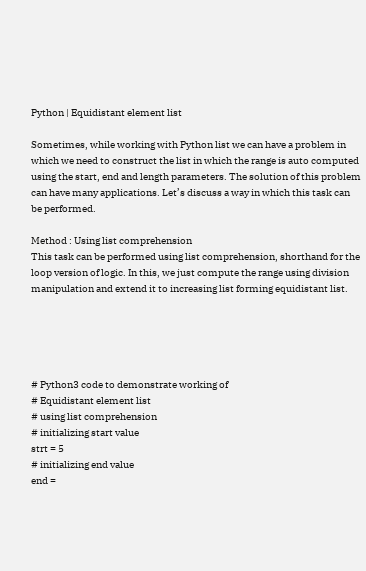Python | Equidistant element list

Sometimes, while working with Python list we can have a problem in which we need to construct the list in which the range is auto computed using the start, end and length parameters. The solution of this problem can have many applications. Let’s discuss a way in which this task can be performed.

Method : Using list comprehension
This task can be performed using list comprehension, shorthand for the loop version of logic. In this, we just compute the range using division manipulation and extend it to increasing list forming equidistant list.





# Python3 code to demonstrate working of
# Equidistant element list
# using list comprehension
# initializing start value
strt = 5
# initializing end value
end =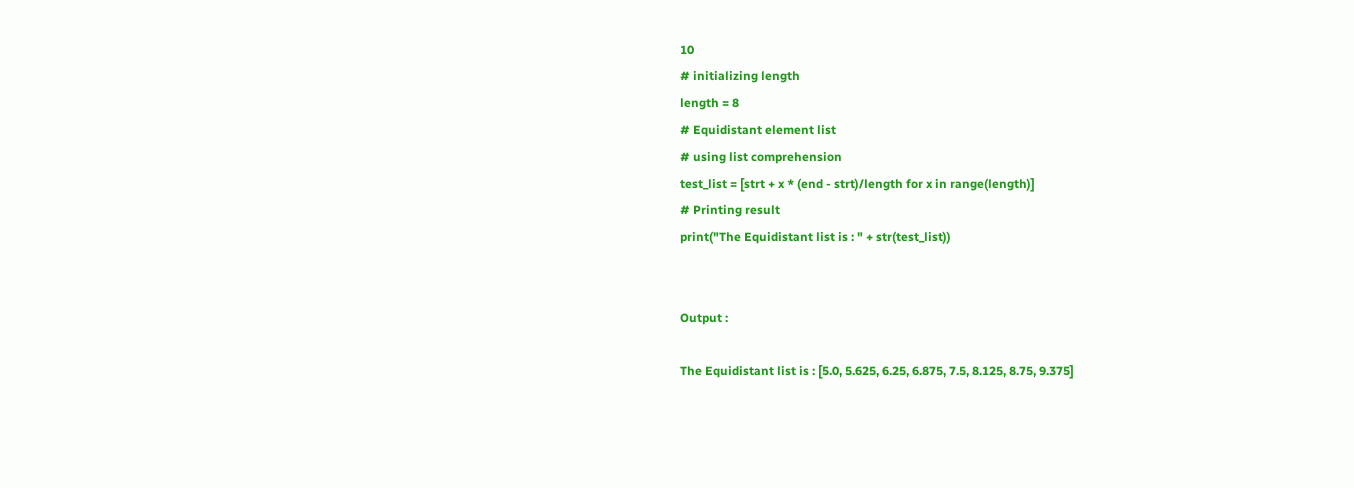10
# initializing length
length = 8
# Equidistant element list
# using list comprehension
test_list = [strt + x * (end - strt)/length for x in range(length)]
# Printing result
print("The Equidistant list is : " + str(test_list))


Output :

The Equidistant list is : [5.0, 5.625, 6.25, 6.875, 7.5, 8.125, 8.75, 9.375]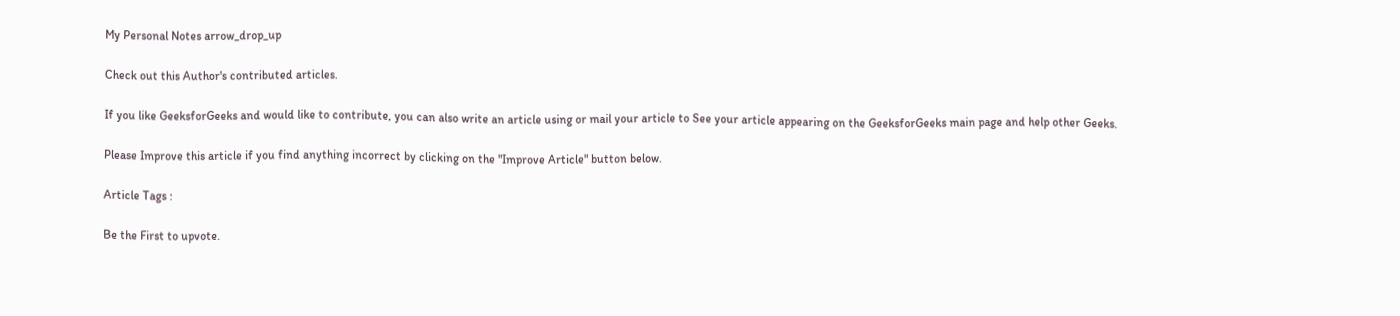My Personal Notes arrow_drop_up

Check out this Author's contributed articles.

If you like GeeksforGeeks and would like to contribute, you can also write an article using or mail your article to See your article appearing on the GeeksforGeeks main page and help other Geeks.

Please Improve this article if you find anything incorrect by clicking on the "Improve Article" button below.

Article Tags :

Be the First to upvote.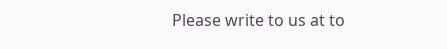Please write to us at to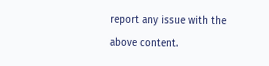report any issue with the above content.